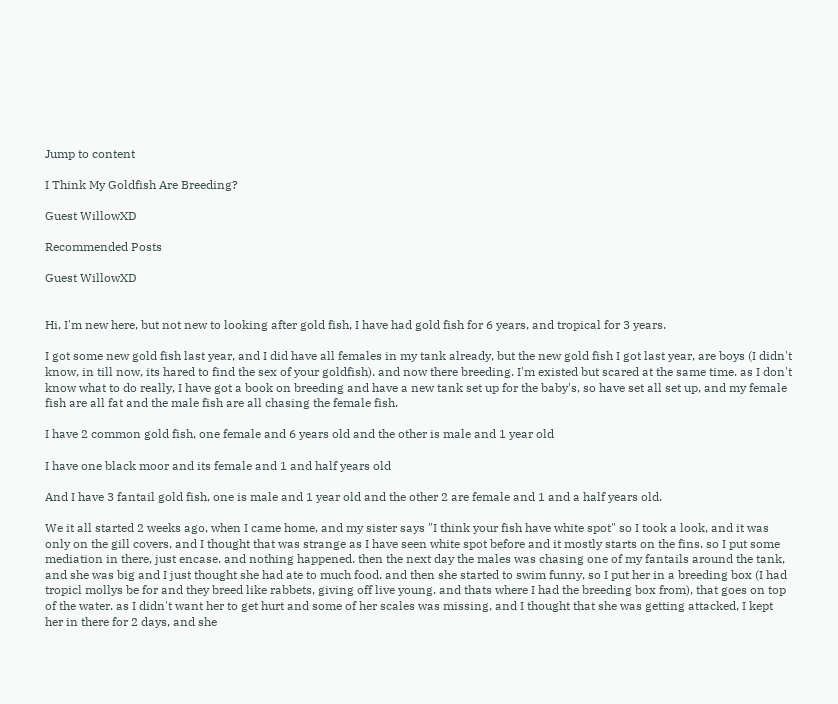Jump to content

I Think My Goldfish Are Breeding?

Guest WillowXD

Recommended Posts

Guest WillowXD


Hi, I'm new here, but not new to looking after gold fish, I have had gold fish for 6 years, and tropical for 3 years.

I got some new gold fish last year, and I did have all females in my tank already, but the new gold fish I got last year, are boys (I didn't know, in till now, its hared to find the sex of your goldfish). and now there breeding. I'm existed but scared at the same time. as I don't know what to do really, I have got a book on breeding and have a new tank set up for the baby's, so have set all set up, and my female fish are all fat and the male fish are all chasing the female fish.

I have 2 common gold fish, one female and 6 years old and the other is male and 1 year old

I have one black moor and its female and 1 and half years old

And I have 3 fantail gold fish, one is male and 1 year old and the other 2 are female and 1 and a half years old.

We it all started 2 weeks ago, when I came home, and my sister says "I think your fish have white spot" so I took a look, and it was only on the gill covers, and I thought that was strange as I have seen white spot before and it mostly starts on the fins. so I put some mediation in there, just encase. and nothing happened. then the next day the males was chasing one of my fantails around the tank, and she was big and I just thought she had ate to much food. and then she started to swim funny, so I put her in a breeding box (I had tropicl mollys be for and they breed like rabbets, giving off live young. and thats where I had the breeding box from), that goes on top of the water. as I didn't want her to get hurt and some of her scales was missing, and I thought that she was getting attacked, I kept her in there for 2 days, and she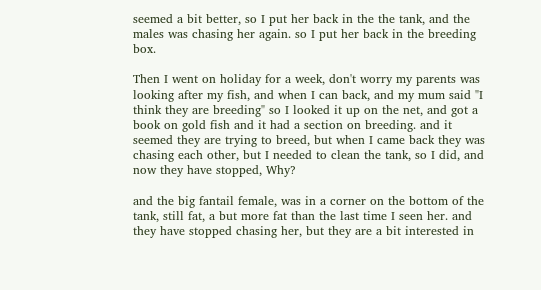seemed a bit better, so I put her back in the the tank, and the males was chasing her again. so I put her back in the breeding box.

Then I went on holiday for a week, don't worry my parents was looking after my fish, and when I can back, and my mum said "I think they are breeding" so I looked it up on the net, and got a book on gold fish and it had a section on breeding. and it seemed they are trying to breed, but when I came back they was chasing each other, but I needed to clean the tank, so I did, and now they have stopped, Why?

and the big fantail female, was in a corner on the bottom of the tank, still fat, a but more fat than the last time I seen her. and they have stopped chasing her, but they are a bit interested in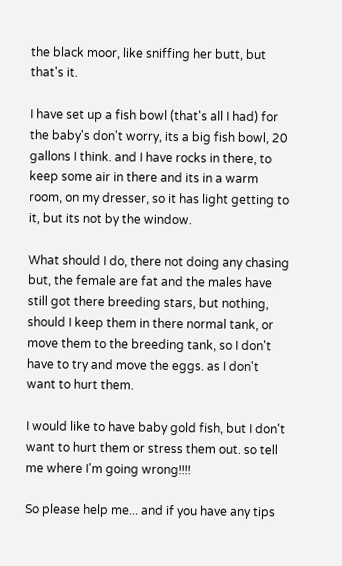the black moor, like sniffing her butt, but that's it.

I have set up a fish bowl (that's all I had) for the baby's don't worry, its a big fish bowl, 20 gallons I think. and I have rocks in there, to keep some air in there and its in a warm room, on my dresser, so it has light getting to it, but its not by the window.

What should I do, there not doing any chasing but, the female are fat and the males have still got there breeding stars, but nothing, should I keep them in there normal tank, or move them to the breeding tank, so I don't have to try and move the eggs. as I don't want to hurt them.

I would like to have baby gold fish, but I don't want to hurt them or stress them out. so tell me where I'm going wrong!!!!

So please help me... and if you have any tips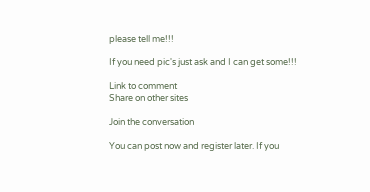please tell me!!!

If you need pic's just ask and I can get some!!!

Link to comment
Share on other sites

Join the conversation

You can post now and register later. If you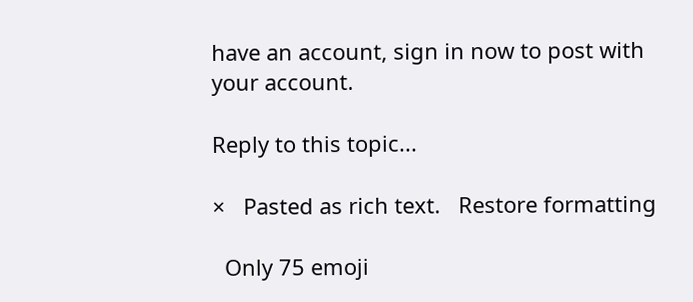have an account, sign in now to post with your account.

Reply to this topic...

×   Pasted as rich text.   Restore formatting

  Only 75 emoji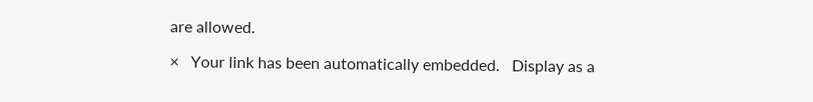are allowed.

×   Your link has been automatically embedded.   Display as a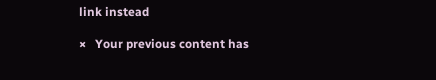link instead

×   Your previous content has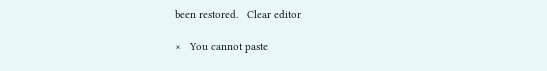been restored.   Clear editor

×   You cannot paste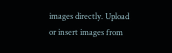images directly. Upload or insert images from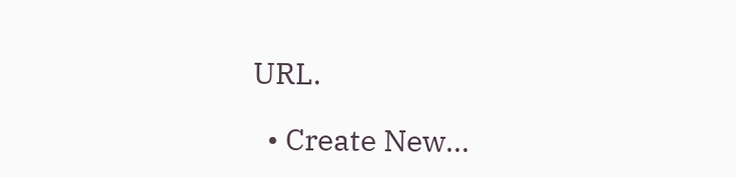URL.

  • Create New...